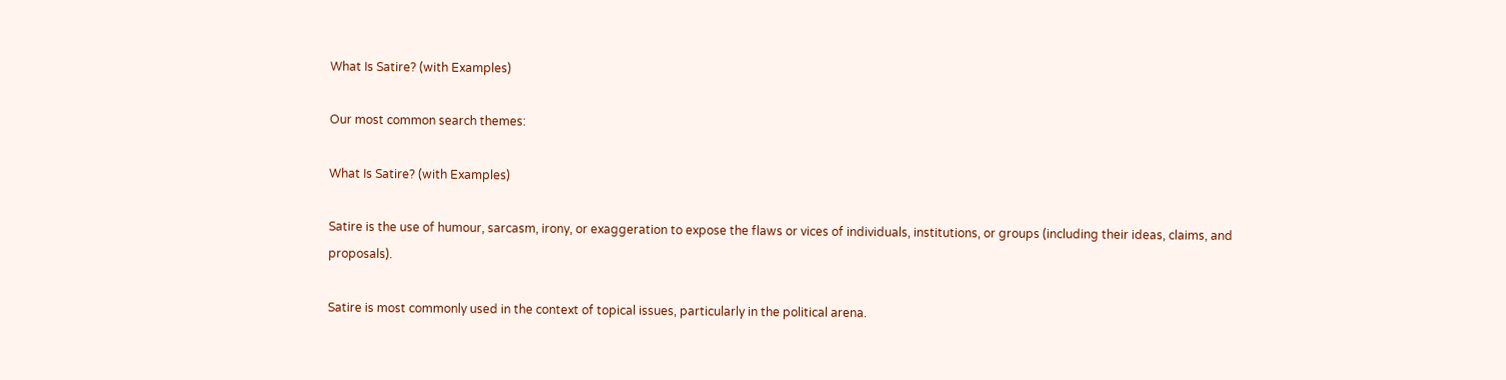What Is Satire? (with Examples)

Our most common search themes:

What Is Satire? (with Examples)

Satire is the use of humour, sarcasm, irony, or exaggeration to expose the flaws or vices of individuals, institutions, or groups (including their ideas, claims, and proposals).

Satire is most commonly used in the context of topical issues, particularly in the political arena.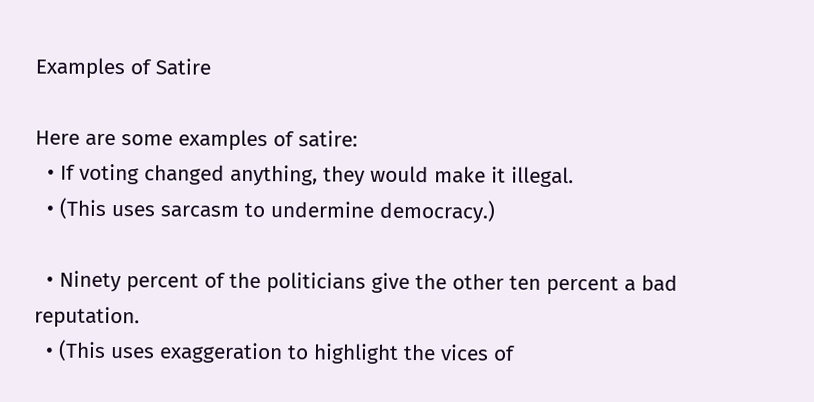Examples of Satire

Here are some examples of satire:
  • If voting changed anything, they would make it illegal.
  • (This uses sarcasm to undermine democracy.)

  • Ninety percent of the politicians give the other ten percent a bad reputation.
  • (This uses exaggeration to highlight the vices of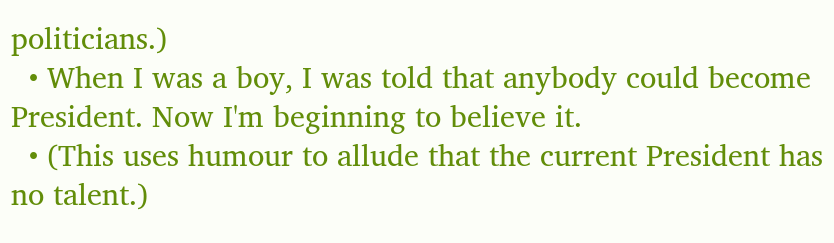politicians.)
  • When I was a boy, I was told that anybody could become President. Now I'm beginning to believe it.
  • (This uses humour to allude that the current President has no talent.)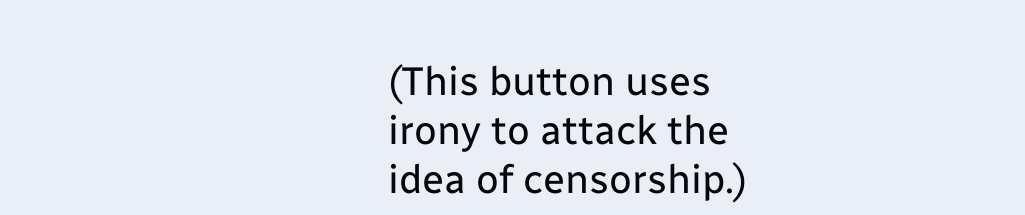(This button uses irony to attack the idea of censorship.)